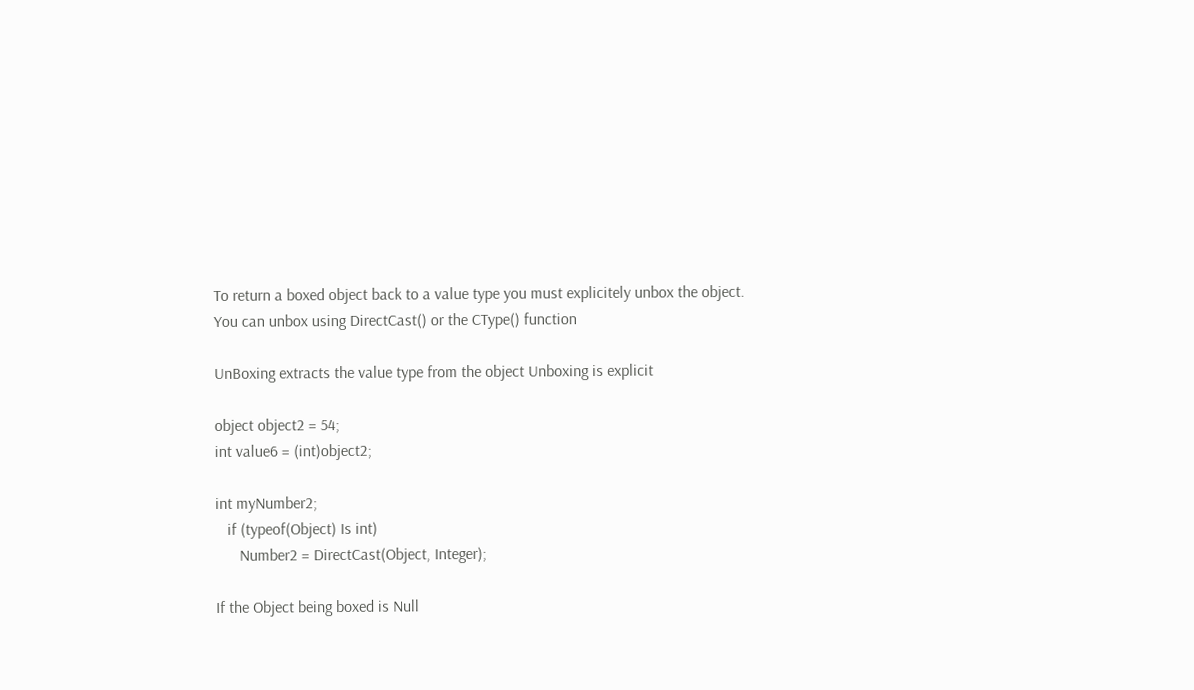To return a boxed object back to a value type you must explicitely unbox the object.
You can unbox using DirectCast() or the CType() function

UnBoxing extracts the value type from the object Unboxing is explicit

object object2 = 54;
int value6 = (int)object2;

int myNumber2;
   if (typeof(Object) Is int)
      Number2 = DirectCast(Object, Integer);

If the Object being boxed is Null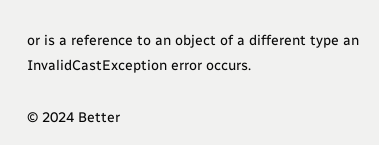or is a reference to an object of a different type an InvalidCastException error occurs.

© 2024 Better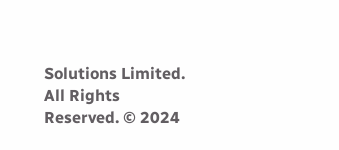Solutions Limited. All Rights Reserved. © 2024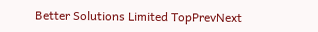Better Solutions Limited TopPrevNext